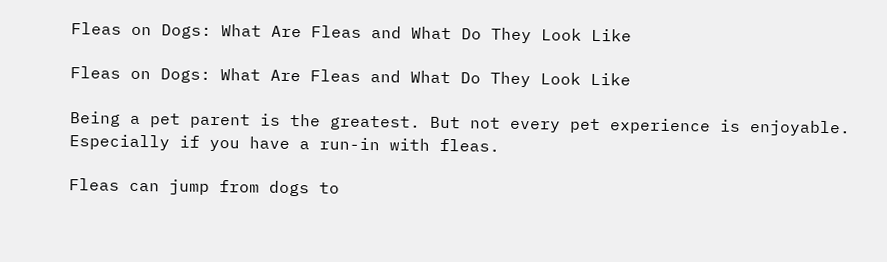Fleas on Dogs: What Are Fleas and What Do They Look Like

Fleas on Dogs: What Are Fleas and What Do They Look Like

Being a pet parent is the greatest. But not every pet experience is enjoyable. Especially if you have a run-in with fleas.

Fleas can jump from dogs to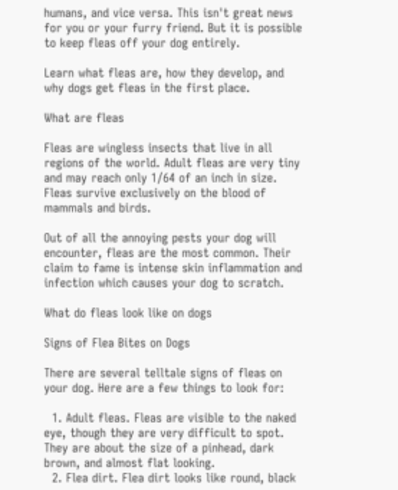humans, and vice versa. This isn't great news for you or your furry friend. But it is possible to keep fleas off your dog entirely.

Learn what fleas are, how they develop, and why dogs get fleas in the first place.

What are fleas

Fleas are wingless insects that live in all regions of the world. Adult fleas are very tiny and may reach only 1/64 of an inch in size. Fleas survive exclusively on the blood of mammals and birds.

Out of all the annoying pests your dog will encounter, fleas are the most common. Their claim to fame is intense skin inflammation and infection which causes your dog to scratch.

What do fleas look like on dogs

Signs of Flea Bites on Dogs

There are several telltale signs of fleas on your dog. Here are a few things to look for:

  1. Adult fleas. Fleas are visible to the naked eye, though they are very difficult to spot. They are about the size of a pinhead, dark brown, and almost flat looking.
  2. Flea dirt. Flea dirt looks like round, black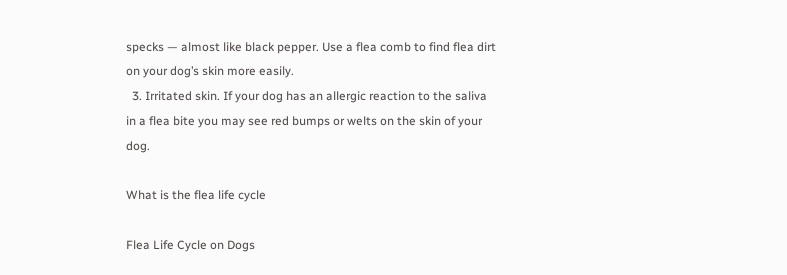specks — almost like black pepper. Use a flea comb to find flea dirt on your dog’s skin more easily.
  3. Irritated skin. If your dog has an allergic reaction to the saliva in a flea bite you may see red bumps or welts on the skin of your dog.

What is the flea life cycle

Flea Life Cycle on Dogs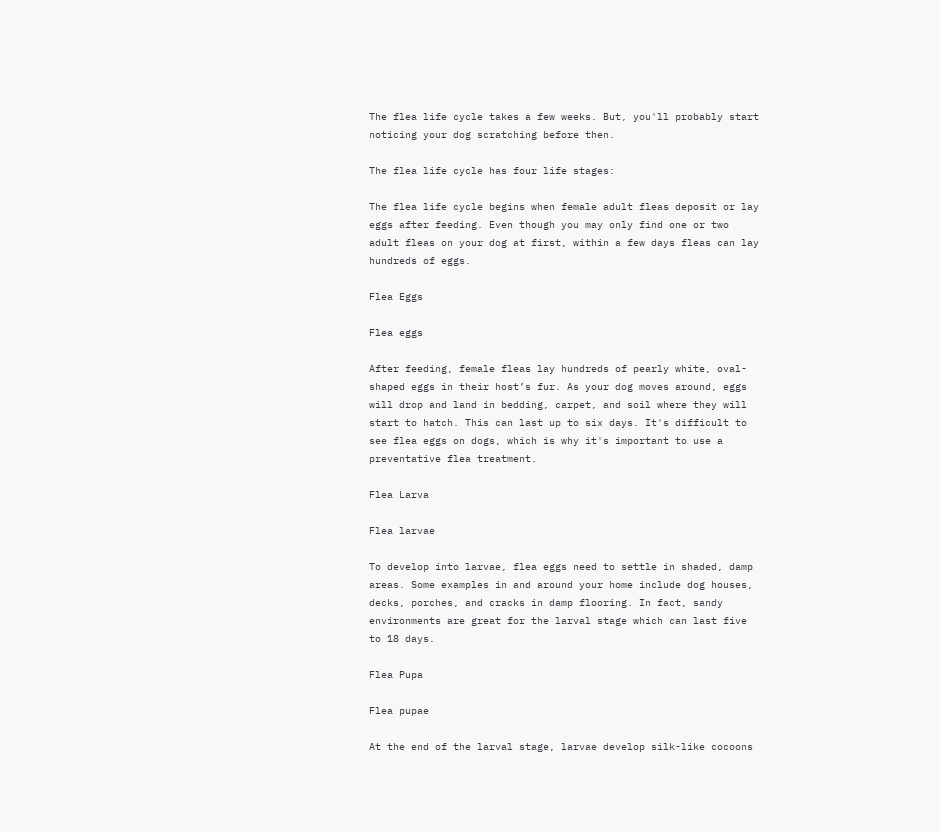The flea life cycle takes a few weeks. But, you'll probably start noticing your dog scratching before then.

The flea life cycle has four life stages:

The flea life cycle begins when female adult fleas deposit or lay eggs after feeding. Even though you may only find one or two adult fleas on your dog at first, within a few days fleas can lay hundreds of eggs.

Flea Eggs

Flea eggs

After feeding, female fleas lay hundreds of pearly white, oval-shaped eggs in their host’s fur. As your dog moves around, eggs will drop and land in bedding, carpet, and soil where they will start to hatch. This can last up to six days. It's difficult to see flea eggs on dogs, which is why it's important to use a preventative flea treatment.

Flea Larva

Flea larvae

To develop into larvae, flea eggs need to settle in shaded, damp areas. Some examples in and around your home include dog houses, decks, porches, and cracks in damp flooring. In fact, sandy environments are great for the larval stage which can last five to 18 days.

Flea Pupa

Flea pupae

At the end of the larval stage, larvae develop silk-like cocoons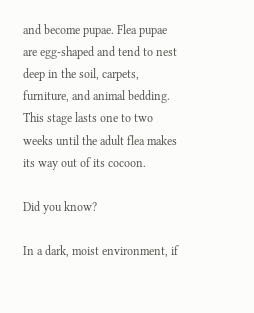and become pupae. Flea pupae are egg-shaped and tend to nest deep in the soil, carpets, furniture, and animal bedding. This stage lasts one to two weeks until the adult flea makes its way out of its cocoon.

Did you know?

In a dark, moist environment, if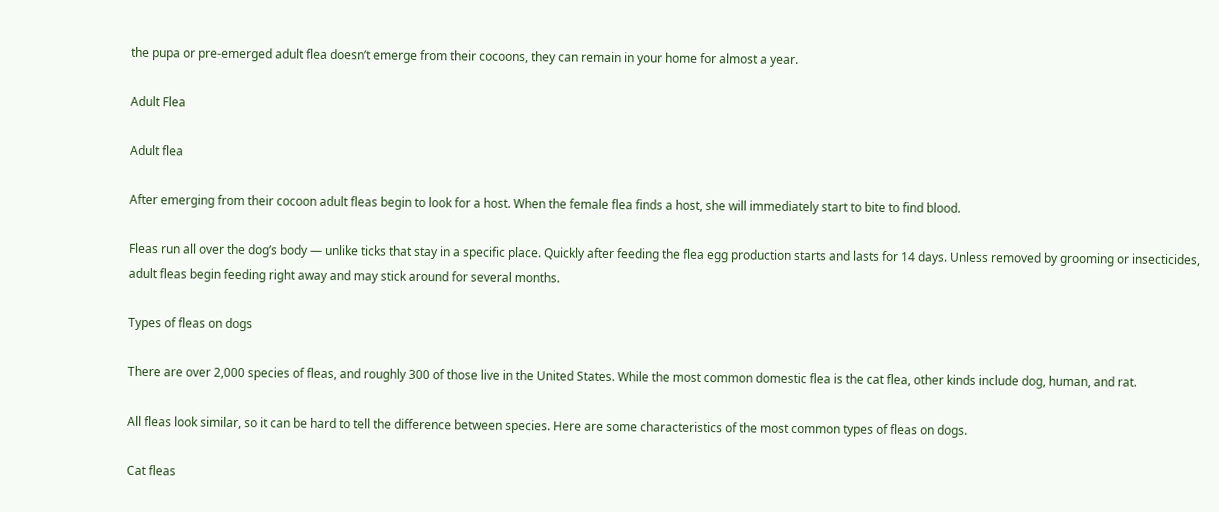the pupa or pre-emerged adult flea doesn’t emerge from their cocoons, they can remain in your home for almost a year.

Adult Flea

Adult flea

After emerging from their cocoon adult fleas begin to look for a host. When the female flea finds a host, she will immediately start to bite to find blood.

Fleas run all over the dog’s body — unlike ticks that stay in a specific place. Quickly after feeding the flea egg production starts and lasts for 14 days. Unless removed by grooming or insecticides, adult fleas begin feeding right away and may stick around for several months.

Types of fleas on dogs

There are over 2,000 species of fleas, and roughly 300 of those live in the United States. While the most common domestic flea is the cat flea, other kinds include dog, human, and rat.

All fleas look similar, so it can be hard to tell the difference between species. Here are some characteristics of the most common types of fleas on dogs.

Cat fleas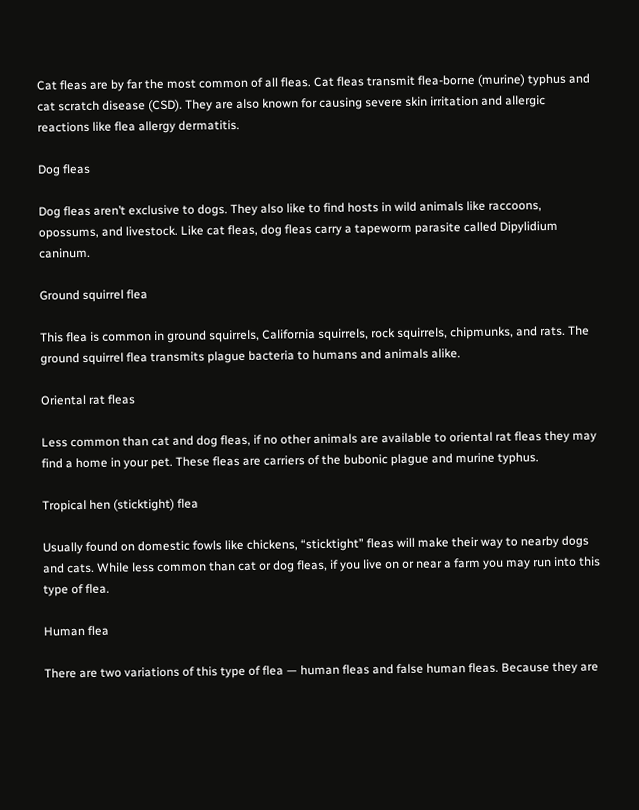Cat fleas are by far the most common of all fleas. Cat fleas transmit flea-borne (murine) typhus and cat scratch disease (CSD). They are also known for causing severe skin irritation and allergic reactions like flea allergy dermatitis.

Dog fleas

Dog fleas aren’t exclusive to dogs. They also like to find hosts in wild animals like raccoons, opossums, and livestock. Like cat fleas, dog fleas carry a tapeworm parasite called Dipylidium caninum.

Ground squirrel flea

This flea is common in ground squirrels, California squirrels, rock squirrels, chipmunks, and rats. The ground squirrel flea transmits plague bacteria to humans and animals alike.

Oriental rat fleas

Less common than cat and dog fleas, if no other animals are available to oriental rat fleas they may find a home in your pet. These fleas are carriers of the bubonic plague and murine typhus.

Tropical hen (sticktight) flea

Usually found on domestic fowls like chickens, “sticktight” fleas will make their way to nearby dogs and cats. While less common than cat or dog fleas, if you live on or near a farm you may run into this type of flea.

Human flea

There are two variations of this type of flea — human fleas and false human fleas. Because they are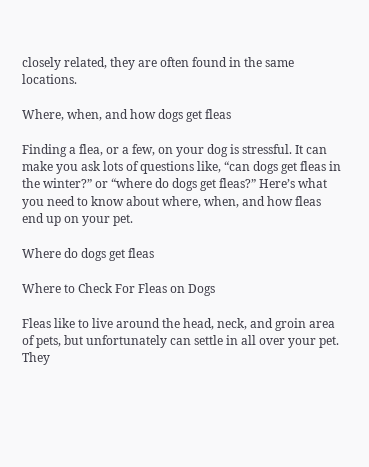closely related, they are often found in the same locations.

Where, when, and how dogs get fleas

Finding a flea, or a few, on your dog is stressful. It can make you ask lots of questions like, “can dogs get fleas in the winter?” or “where do dogs get fleas?” Here’s what you need to know about where, when, and how fleas end up on your pet.

Where do dogs get fleas

Where to Check For Fleas on Dogs

Fleas like to live around the head, neck, and groin area of pets, but unfortunately can settle in all over your pet. They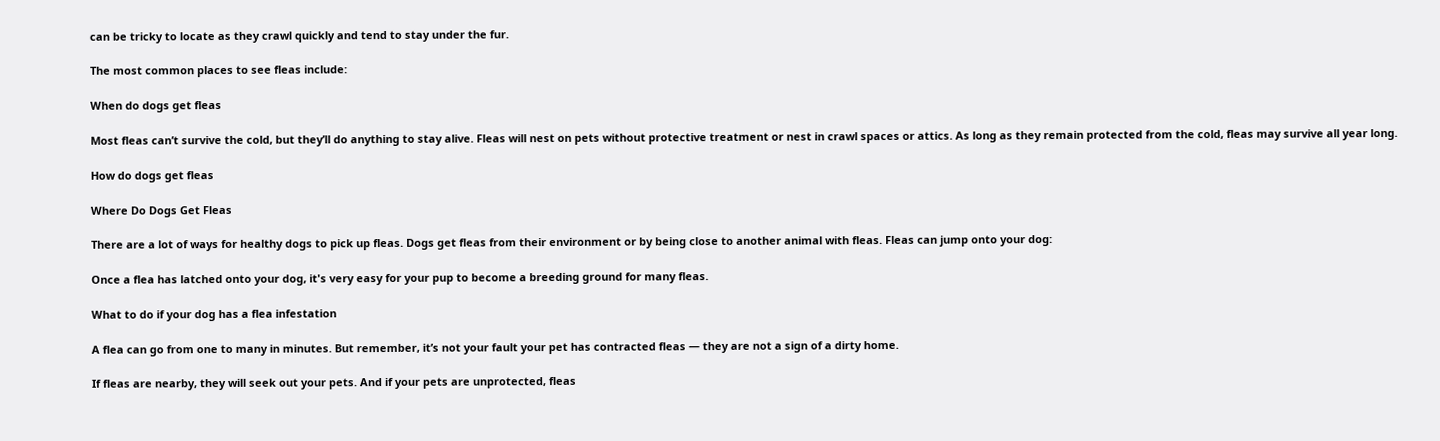can be tricky to locate as they crawl quickly and tend to stay under the fur.

The most common places to see fleas include:

When do dogs get fleas

Most fleas can’t survive the cold, but they’ll do anything to stay alive. Fleas will nest on pets without protective treatment or nest in crawl spaces or attics. As long as they remain protected from the cold, fleas may survive all year long.

How do dogs get fleas

Where Do Dogs Get Fleas

There are a lot of ways for healthy dogs to pick up fleas. Dogs get fleas from their environment or by being close to another animal with fleas. Fleas can jump onto your dog:

Once a flea has latched onto your dog, it's very easy for your pup to become a breeding ground for many fleas.

What to do if your dog has a flea infestation

A flea can go from one to many in minutes. But remember, it’s not your fault your pet has contracted fleas — they are not a sign of a dirty home.

If fleas are nearby, they will seek out your pets. And if your pets are unprotected, fleas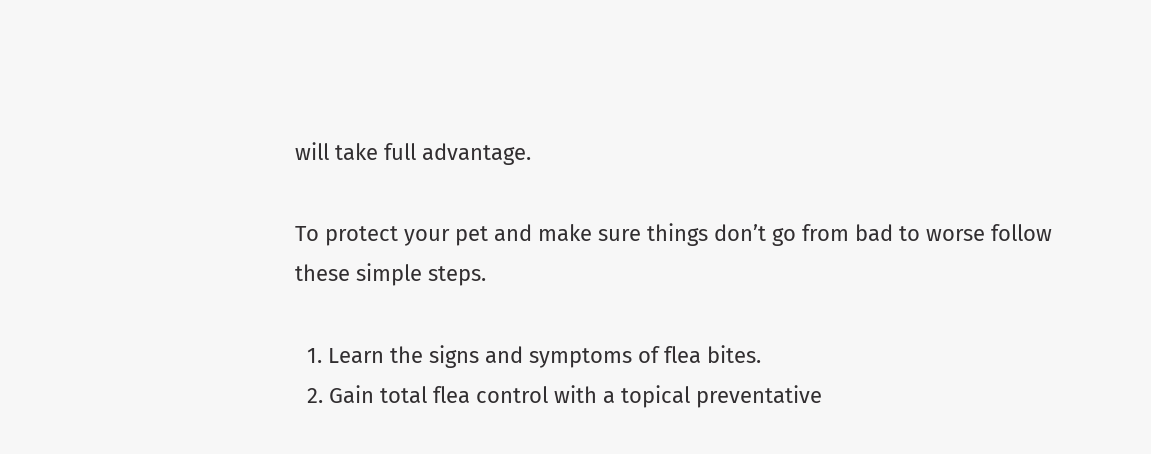will take full advantage.

To protect your pet and make sure things don’t go from bad to worse follow these simple steps.

  1. Learn the signs and symptoms of flea bites.
  2. Gain total flea control with a topical preventative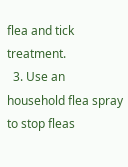flea and tick treatment.
  3. Use an household flea spray to stop fleas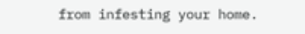from infesting your home.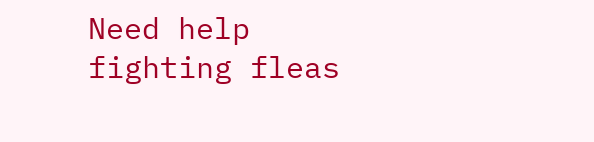Need help fighting fleas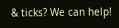& ticks? We can help!